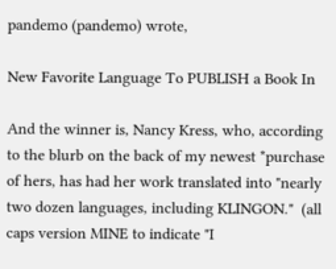pandemo (pandemo) wrote,

New Favorite Language To PUBLISH a Book In

And the winner is, Nancy Kress, who, according to the blurb on the back of my newest *purchase of hers, has had her work translated into "nearly two dozen languages, including KLINGON."  (all caps version MINE to indicate "I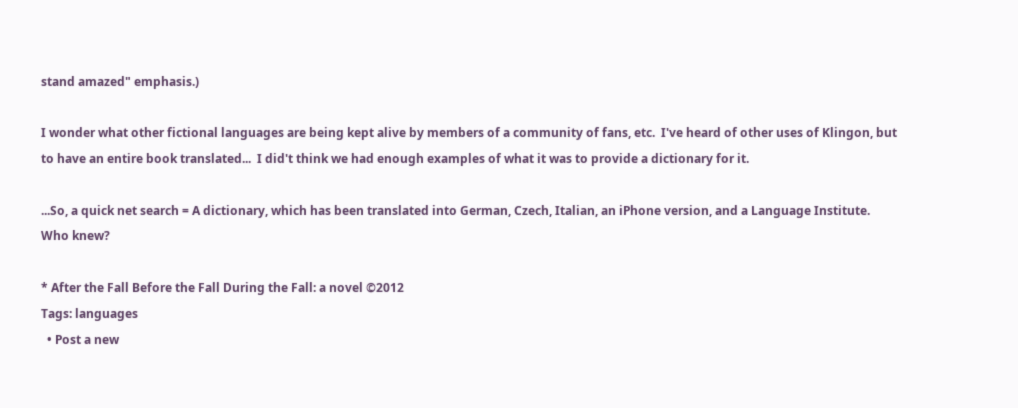stand amazed" emphasis.)

I wonder what other fictional languages are being kept alive by members of a community of fans, etc.  I've heard of other uses of Klingon, but to have an entire book translated...  I did't think we had enough examples of what it was to provide a dictionary for it.

...So, a quick net search = A dictionary, which has been translated into German, Czech, Italian, an iPhone version, and a Language Institute.  Who knew?

* After the Fall Before the Fall During the Fall: a novel ©2012
Tags: languages
  • Post a new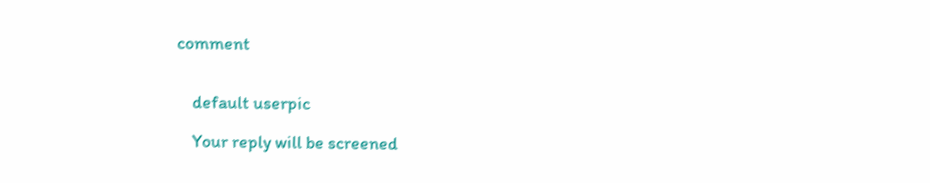comment


    default userpic

    Your reply will be screened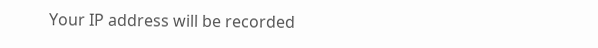Your IP address will be recorded